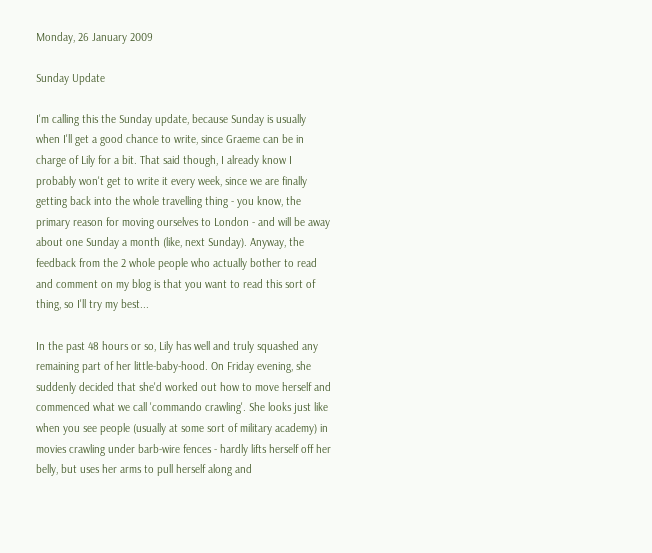Monday, 26 January 2009

Sunday Update

I'm calling this the Sunday update, because Sunday is usually when I'll get a good chance to write, since Graeme can be in charge of Lily for a bit. That said though, I already know I probably won't get to write it every week, since we are finally getting back into the whole travelling thing - you know, the primary reason for moving ourselves to London - and will be away about one Sunday a month (like, next Sunday). Anyway, the feedback from the 2 whole people who actually bother to read and comment on my blog is that you want to read this sort of thing, so I'll try my best...

In the past 48 hours or so, Lily has well and truly squashed any remaining part of her little-baby-hood. On Friday evening, she suddenly decided that she'd worked out how to move herself and commenced what we call 'commando crawling'. She looks just like when you see people (usually at some sort of military academy) in movies crawling under barb-wire fences - hardly lifts herself off her belly, but uses her arms to pull herself along and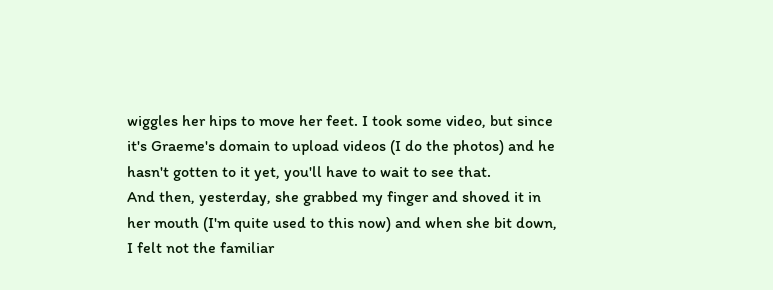wiggles her hips to move her feet. I took some video, but since it's Graeme's domain to upload videos (I do the photos) and he hasn't gotten to it yet, you'll have to wait to see that.
And then, yesterday, she grabbed my finger and shoved it in her mouth (I'm quite used to this now) and when she bit down, I felt not the familiar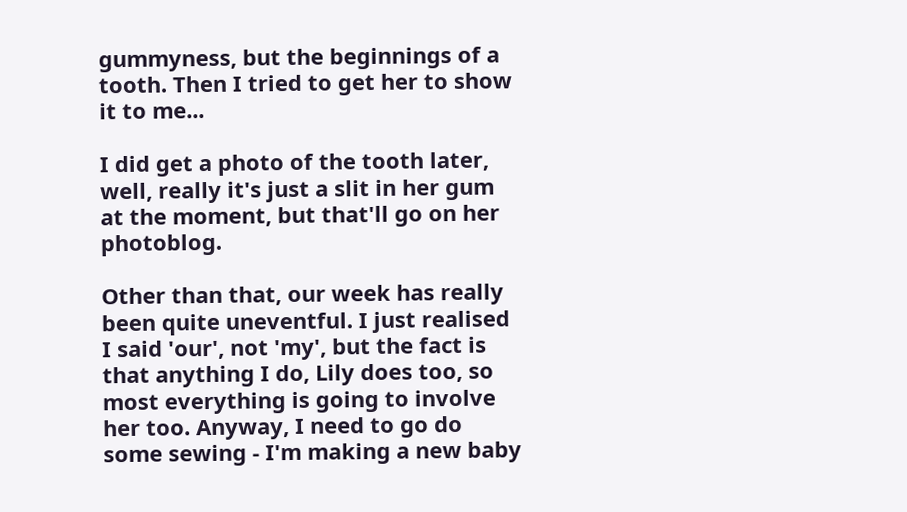gummyness, but the beginnings of a tooth. Then I tried to get her to show it to me...

I did get a photo of the tooth later, well, really it's just a slit in her gum at the moment, but that'll go on her photoblog.

Other than that, our week has really been quite uneventful. I just realised I said 'our', not 'my', but the fact is that anything I do, Lily does too, so most everything is going to involve her too. Anyway, I need to go do some sewing - I'm making a new baby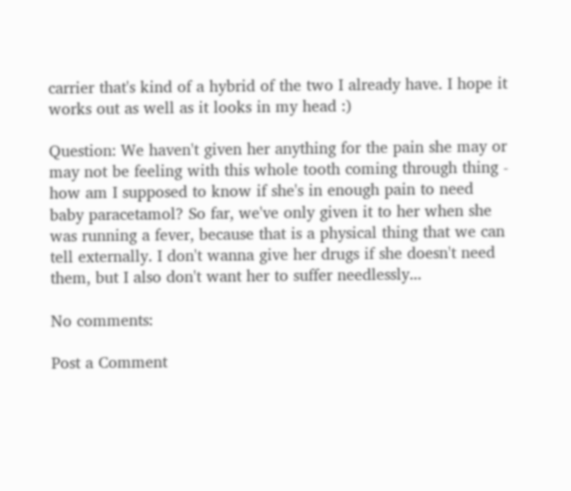carrier that's kind of a hybrid of the two I already have. I hope it works out as well as it looks in my head :)

Question: We haven't given her anything for the pain she may or may not be feeling with this whole tooth coming through thing - how am I supposed to know if she's in enough pain to need baby paracetamol? So far, we've only given it to her when she was running a fever, because that is a physical thing that we can tell externally. I don't wanna give her drugs if she doesn't need them, but I also don't want her to suffer needlessly...

No comments:

Post a Comment